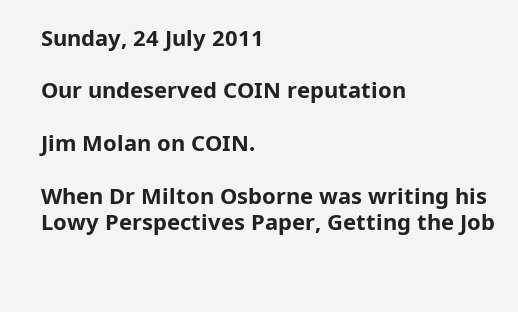Sunday, 24 July 2011

Our undeserved COIN reputation

Jim Molan on COIN.

When Dr Milton Osborne was writing his Lowy Perspectives Paper, Getting the Job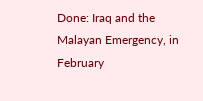Done: Iraq and the Malayan Emergency, in February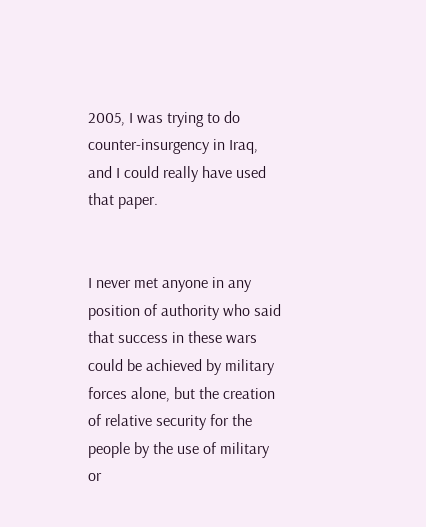2005, I was trying to do counter-insurgency in Iraq, and I could really have used that paper.


I never met anyone in any position of authority who said that success in these wars could be achieved by military forces alone, but the creation of relative security for the people by the use of military or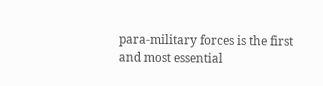para-military forces is the first and most essential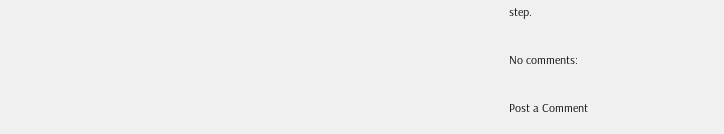step.

No comments:

Post a Comment